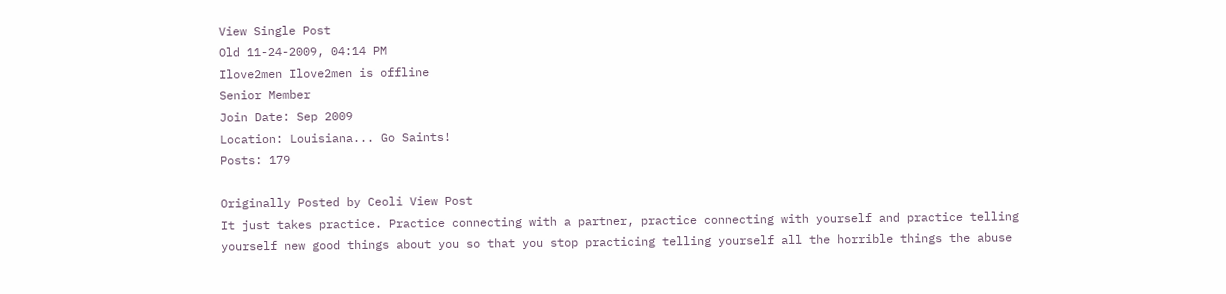View Single Post
Old 11-24-2009, 04:14 PM
Ilove2men Ilove2men is offline
Senior Member
Join Date: Sep 2009
Location: Louisiana... Go Saints!
Posts: 179

Originally Posted by Ceoli View Post
It just takes practice. Practice connecting with a partner, practice connecting with yourself and practice telling yourself new good things about you so that you stop practicing telling yourself all the horrible things the abuse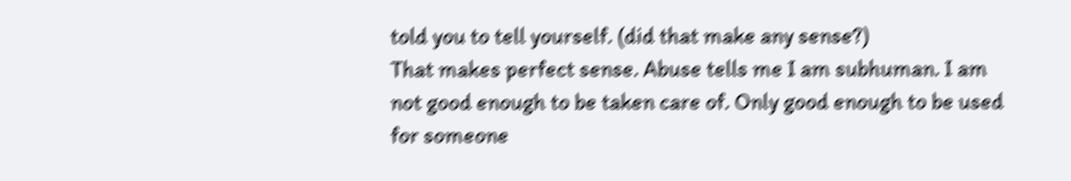told you to tell yourself. (did that make any sense?)
That makes perfect sense. Abuse tells me I am subhuman. I am not good enough to be taken care of. Only good enough to be used for someone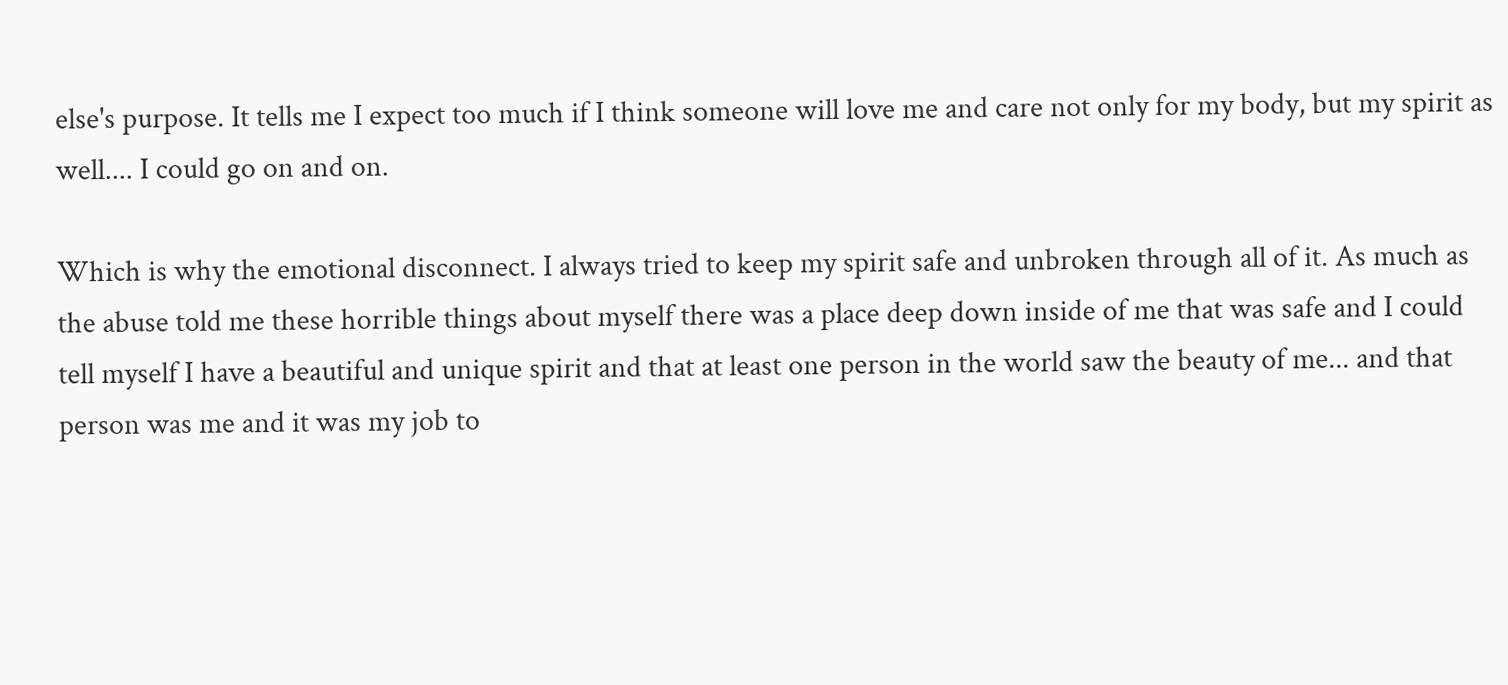else's purpose. It tells me I expect too much if I think someone will love me and care not only for my body, but my spirit as well.... I could go on and on.

Which is why the emotional disconnect. I always tried to keep my spirit safe and unbroken through all of it. As much as the abuse told me these horrible things about myself there was a place deep down inside of me that was safe and I could tell myself I have a beautiful and unique spirit and that at least one person in the world saw the beauty of me... and that person was me and it was my job to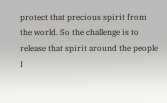protect that precious spirit from the world. So the challenge is to release that spirit around the people I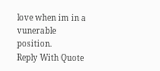love when im in a vunerable position.
Reply With Quote